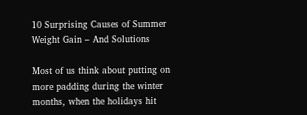10 Surprising Causes of Summer Weight Gain – And Solutions

Most of us think about putting on more padding during the winter months, when the holidays hit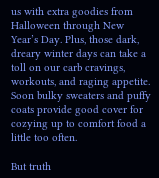us with extra goodies from Halloween through New Year’s Day. Plus, those dark, dreary winter days can take a toll on our carb cravings, workouts, and raging appetite. Soon bulky sweaters and puffy coats provide good cover for cozying up to comfort food a little too often.

But truth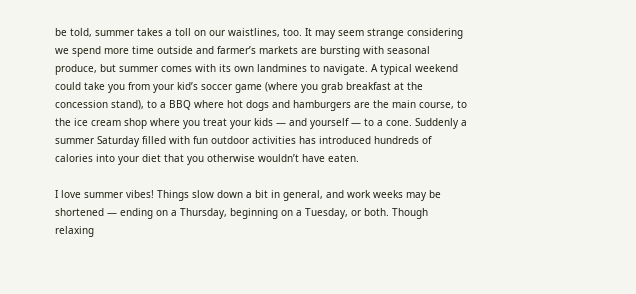be told, summer takes a toll on our waistlines, too. It may seem strange considering we spend more time outside and farmer’s markets are bursting with seasonal produce, but summer comes with its own landmines to navigate. A typical weekend could take you from your kid’s soccer game (where you grab breakfast at the concession stand), to a BBQ where hot dogs and hamburgers are the main course, to the ice cream shop where you treat your kids — and yourself — to a cone. Suddenly a summer Saturday filled with fun outdoor activities has introduced hundreds of calories into your diet that you otherwise wouldn’t have eaten.

I love summer vibes! Things slow down a bit in general, and work weeks may be shortened — ending on a Thursday, beginning on a Tuesday, or both. Though relaxing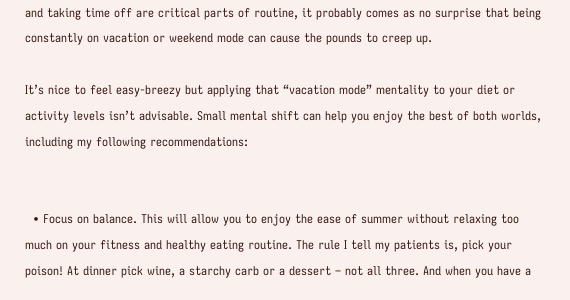and taking time off are critical parts of routine, it probably comes as no surprise that being constantly on vacation or weekend mode can cause the pounds to creep up.

It’s nice to feel easy-breezy but applying that “vacation mode” mentality to your diet or activity levels isn’t advisable. Small mental shift can help you enjoy the best of both worlds, including my following recommendations:


  • Focus on balance. This will allow you to enjoy the ease of summer without relaxing too much on your fitness and healthy eating routine. The rule I tell my patients is, pick your poison! At dinner pick wine, a starchy carb or a dessert – not all three. And when you have a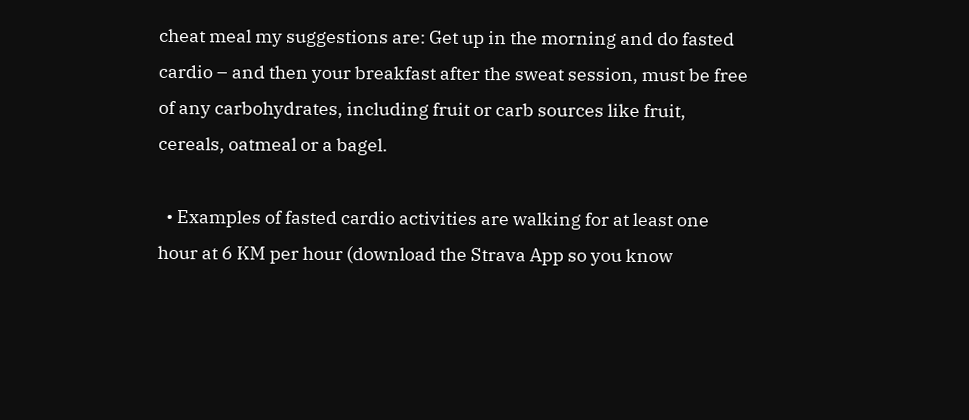cheat meal my suggestions are: Get up in the morning and do fasted cardio – and then your breakfast after the sweat session, must be free of any carbohydrates, including fruit or carb sources like fruit, cereals, oatmeal or a bagel.

  • Examples of fasted cardio activities are walking for at least one hour at 6 KM per hour (download the Strava App so you know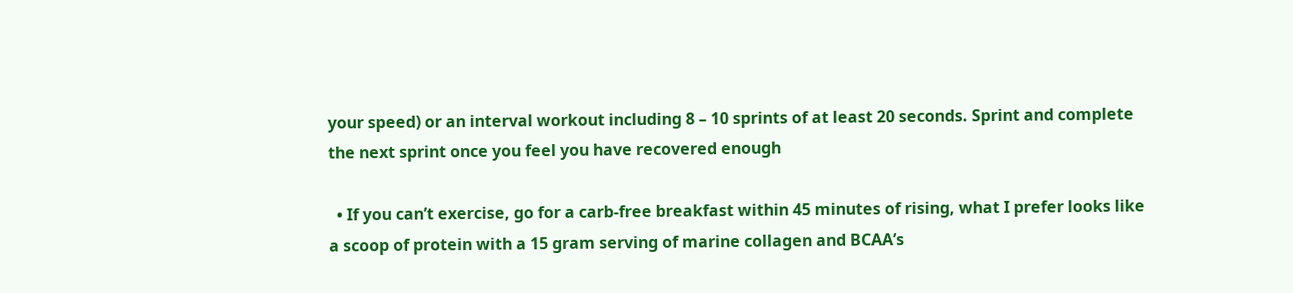your speed) or an interval workout including 8 – 10 sprints of at least 20 seconds. Sprint and complete the next sprint once you feel you have recovered enough

  • If you can’t exercise, go for a carb-free breakfast within 45 minutes of rising, what I prefer looks like a scoop of protein with a 15 gram serving of marine collagen and BCAA’s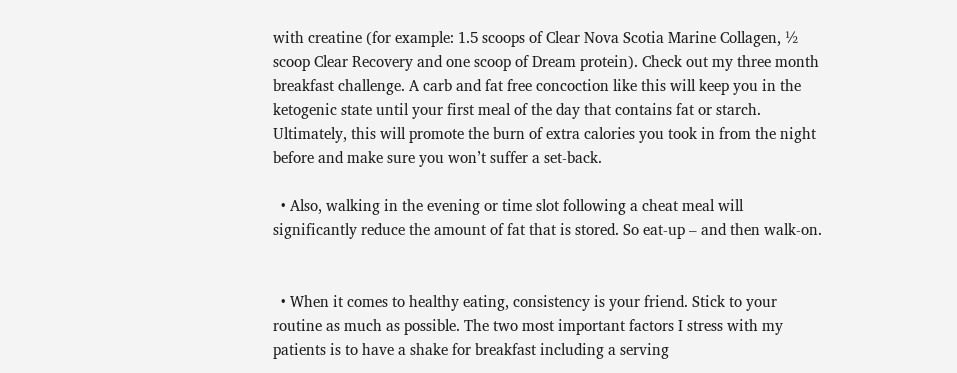with creatine (for example: 1.5 scoops of Clear Nova Scotia Marine Collagen, ½ scoop Clear Recovery and one scoop of Dream protein). Check out my three month breakfast challenge. A carb and fat free concoction like this will keep you in the ketogenic state until your first meal of the day that contains fat or starch. Ultimately, this will promote the burn of extra calories you took in from the night before and make sure you won’t suffer a set-back.

  • Also, walking in the evening or time slot following a cheat meal will significantly reduce the amount of fat that is stored. So eat-up – and then walk-on.


  • When it comes to healthy eating, consistency is your friend. Stick to your routine as much as possible. The two most important factors I stress with my patients is to have a shake for breakfast including a serving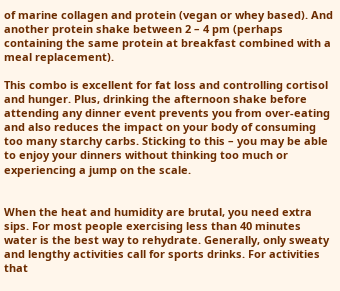of marine collagen and protein (vegan or whey based). And another protein shake between 2 – 4 pm (perhaps containing the same protein at breakfast combined with a meal replacement).

This combo is excellent for fat loss and controlling cortisol and hunger. Plus, drinking the afternoon shake before attending any dinner event prevents you from over-eating and also reduces the impact on your body of consuming too many starchy carbs. Sticking to this – you may be able to enjoy your dinners without thinking too much or experiencing a jump on the scale.


When the heat and humidity are brutal, you need extra sips. For most people exercising less than 40 minutes water is the best way to rehydrate. Generally, only sweaty and lengthy activities call for sports drinks. For activities that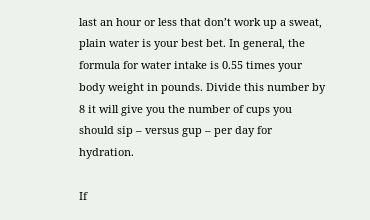last an hour or less that don’t work up a sweat, plain water is your best bet. In general, the formula for water intake is 0.55 times your body weight in pounds. Divide this number by 8 it will give you the number of cups you should sip – versus gup – per day for hydration.

If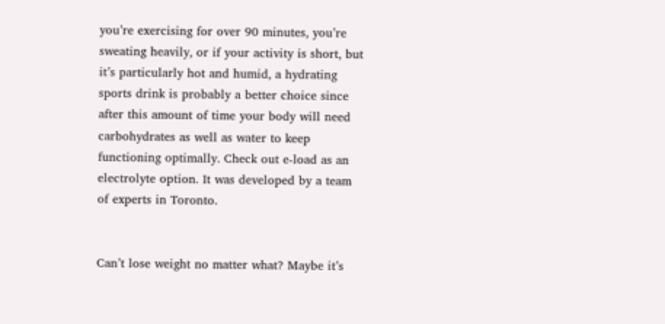you’re exercising for over 90 minutes, you’re sweating heavily, or if your activity is short, but it’s particularly hot and humid, a hydrating sports drink is probably a better choice since after this amount of time your body will need carbohydrates as well as water to keep functioning optimally. Check out e-load as an electrolyte option. It was developed by a team of experts in Toronto.


Can’t lose weight no matter what? Maybe it’s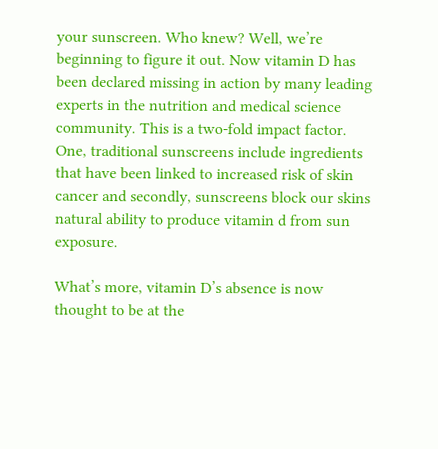your sunscreen. Who knew? Well, we’re beginning to figure it out. Now vitamin D has been declared missing in action by many leading experts in the nutrition and medical science community. This is a two-fold impact factor. One, traditional sunscreens include ingredients that have been linked to increased risk of skin cancer and secondly, sunscreens block our skins natural ability to produce vitamin d from sun exposure.

What’s more, vitamin D’s absence is now thought to be at the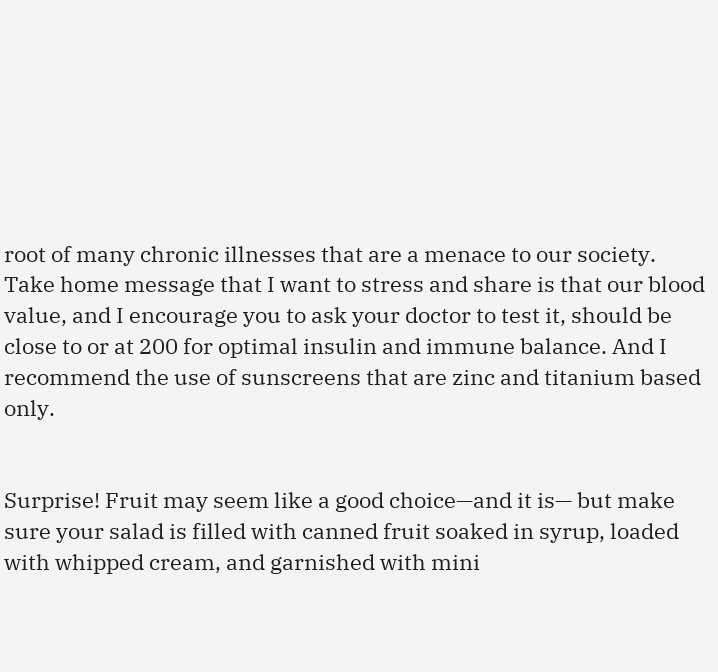root of many chronic illnesses that are a menace to our society. Take home message that I want to stress and share is that our blood value, and I encourage you to ask your doctor to test it, should be close to or at 200 for optimal insulin and immune balance. And I recommend the use of sunscreens that are zinc and titanium based only.


Surprise! Fruit may seem like a good choice—and it is— but make sure your salad is filled with canned fruit soaked in syrup, loaded with whipped cream, and garnished with mini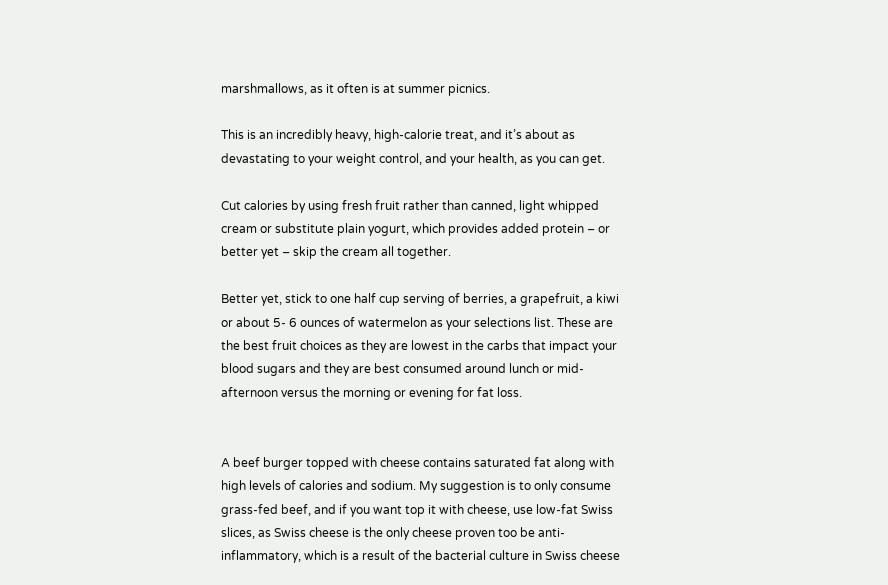marshmallows, as it often is at summer picnics.

This is an incredibly heavy, high-calorie treat, and it’s about as devastating to your weight control, and your health, as you can get.

Cut calories by using fresh fruit rather than canned, light whipped cream or substitute plain yogurt, which provides added protein – or better yet – skip the cream all together.

Better yet, stick to one half cup serving of berries, a grapefruit, a kiwi or about 5- 6 ounces of watermelon as your selections list. These are the best fruit choices as they are lowest in the carbs that impact your blood sugars and they are best consumed around lunch or mid-afternoon versus the morning or evening for fat loss.


A beef burger topped with cheese contains saturated fat along with high levels of calories and sodium. My suggestion is to only consume grass-fed beef, and if you want top it with cheese, use low-fat Swiss slices, as Swiss cheese is the only cheese proven too be anti-inflammatory, which is a result of the bacterial culture in Swiss cheese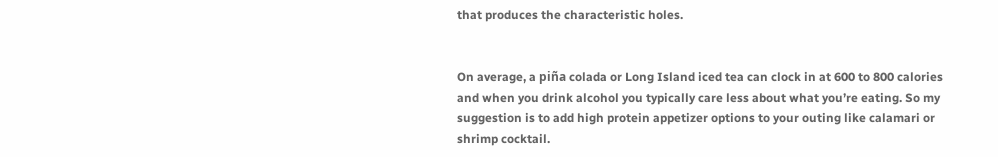that produces the characteristic holes.


On average, a piña colada or Long Island iced tea can clock in at 600 to 800 calories and when you drink alcohol you typically care less about what you’re eating. So my suggestion is to add high protein appetizer options to your outing like calamari or shrimp cocktail.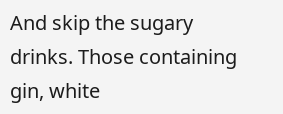And skip the sugary drinks. Those containing gin, white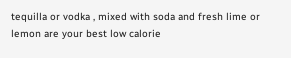tequilla or vodka , mixed with soda and fresh lime or lemon are your best low calorie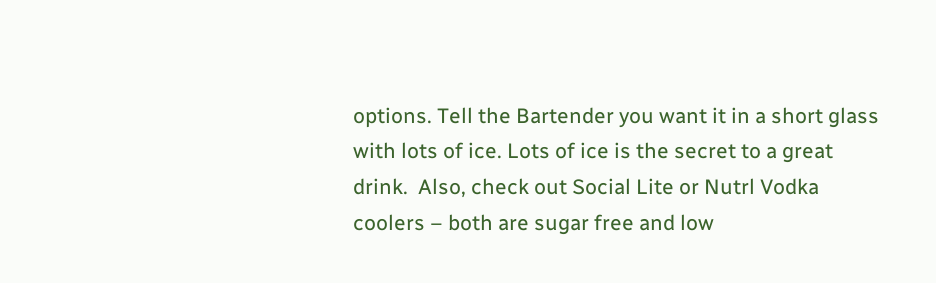options. Tell the Bartender you want it in a short glass with lots of ice. Lots of ice is the secret to a great drink.  Also, check out Social Lite or Nutrl Vodka coolers – both are sugar free and low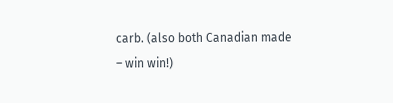carb. (also both Canadian made – win win!)